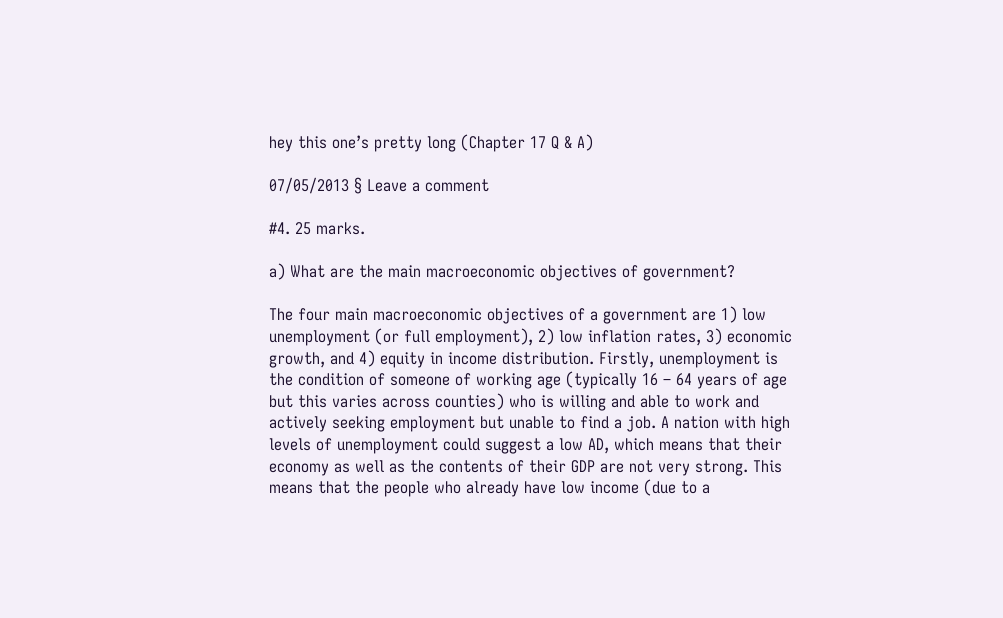hey this one’s pretty long (Chapter 17 Q & A)

07/05/2013 § Leave a comment

#4. 25 marks.

a) What are the main macroeconomic objectives of government?

The four main macroeconomic objectives of a government are 1) low unemployment (or full employment), 2) low inflation rates, 3) economic growth, and 4) equity in income distribution. Firstly, unemployment is the condition of someone of working age (typically 16 – 64 years of age but this varies across counties) who is willing and able to work and actively seeking employment but unable to find a job. A nation with high levels of unemployment could suggest a low AD, which means that their economy as well as the contents of their GDP are not very strong. This means that the people who already have low income (due to a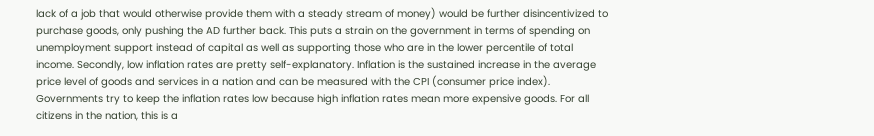lack of a job that would otherwise provide them with a steady stream of money) would be further disincentivized to purchase goods, only pushing the AD further back. This puts a strain on the government in terms of spending on unemployment support instead of capital as well as supporting those who are in the lower percentile of total income. Secondly, low inflation rates are pretty self-explanatory. Inflation is the sustained increase in the average price level of goods and services in a nation and can be measured with the CPI (consumer price index). Governments try to keep the inflation rates low because high inflation rates mean more expensive goods. For all citizens in the nation, this is a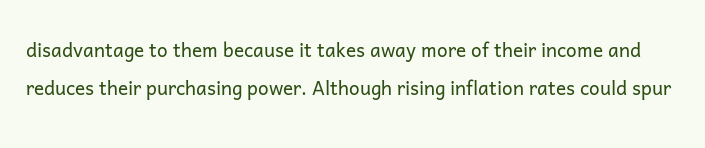disadvantage to them because it takes away more of their income and reduces their purchasing power. Although rising inflation rates could spur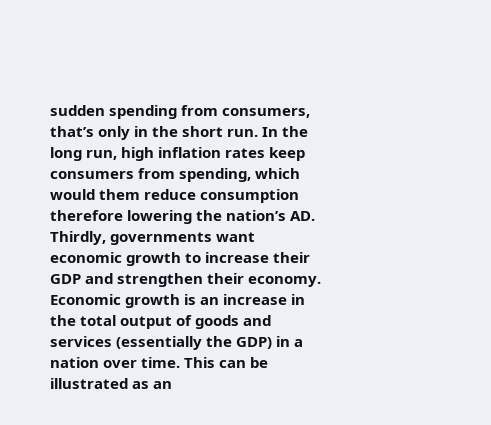sudden spending from consumers, that’s only in the short run. In the long run, high inflation rates keep consumers from spending, which would them reduce consumption therefore lowering the nation’s AD. Thirdly, governments want economic growth to increase their GDP and strengthen their economy. Economic growth is an increase in the total output of goods and services (essentially the GDP) in a nation over time. This can be illustrated as an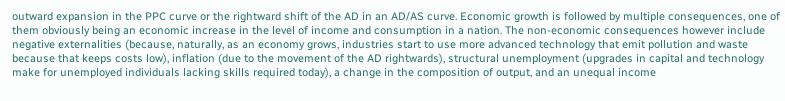outward expansion in the PPC curve or the rightward shift of the AD in an AD/AS curve. Economic growth is followed by multiple consequences, one of them obviously being an economic increase in the level of income and consumption in a nation. The non-economic consequences however include negative externalities (because, naturally, as an economy grows, industries start to use more advanced technology that emit pollution and waste because that keeps costs low), inflation (due to the movement of the AD rightwards), structural unemployment (upgrades in capital and technology make for unemployed individuals lacking skills required today), a change in the composition of output, and an unequal income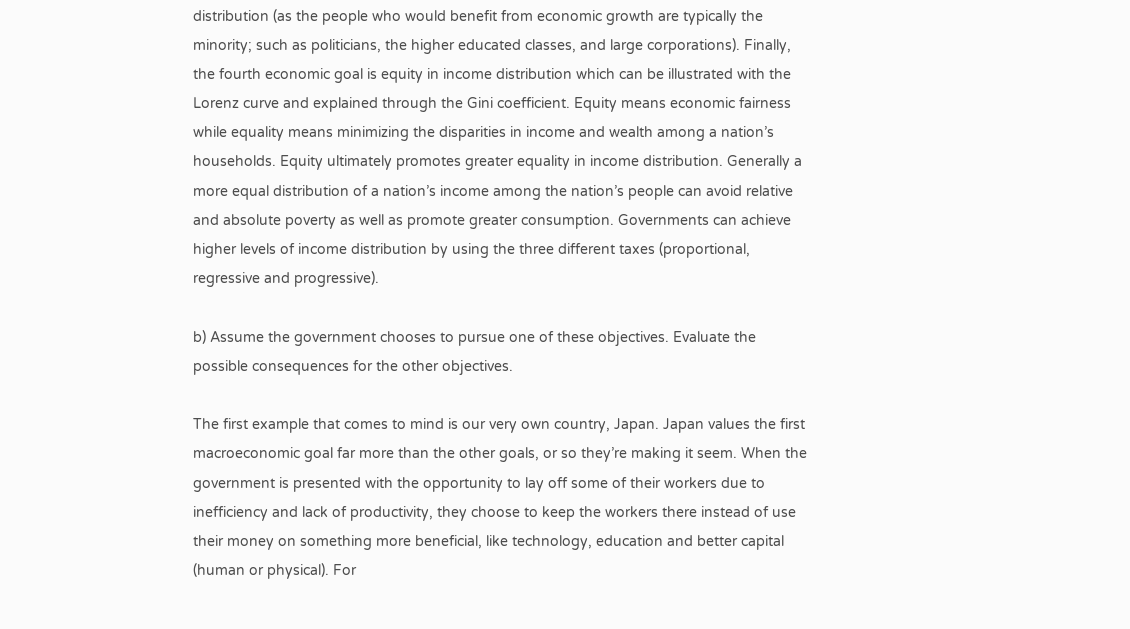distribution (as the people who would benefit from economic growth are typically the minority; such as politicians, the higher educated classes, and large corporations). Finally, the fourth economic goal is equity in income distribution which can be illustrated with the Lorenz curve and explained through the Gini coefficient. Equity means economic fairness while equality means minimizing the disparities in income and wealth among a nation’s households. Equity ultimately promotes greater equality in income distribution. Generally a more equal distribution of a nation’s income among the nation’s people can avoid relative and absolute poverty as well as promote greater consumption. Governments can achieve higher levels of income distribution by using the three different taxes (proportional, regressive and progressive).

b) Assume the government chooses to pursue one of these objectives. Evaluate the possible consequences for the other objectives.

The first example that comes to mind is our very own country, Japan. Japan values the first macroeconomic goal far more than the other goals, or so they’re making it seem. When the government is presented with the opportunity to lay off some of their workers due to inefficiency and lack of productivity, they choose to keep the workers there instead of use their money on something more beneficial, like technology, education and better capital (human or physical). For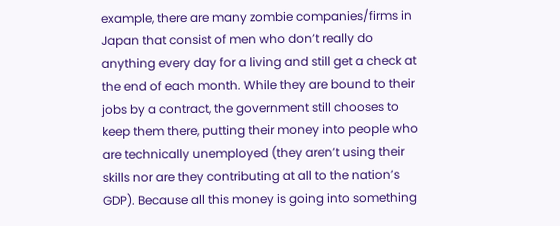example, there are many zombie companies/firms in Japan that consist of men who don’t really do anything every day for a living and still get a check at the end of each month. While they are bound to their jobs by a contract, the government still chooses to keep them there, putting their money into people who are technically unemployed (they aren’t using their skills nor are they contributing at all to the nation’s GDP). Because all this money is going into something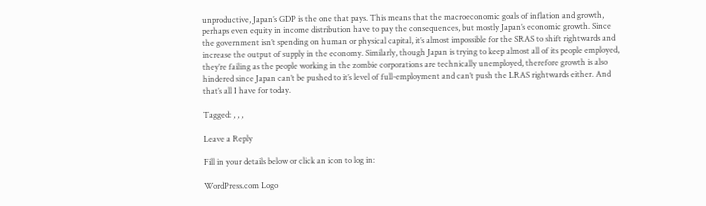unproductive, Japan’s GDP is the one that pays. This means that the macroeconomic goals of inflation and growth, perhaps even equity in income distribution have to pay the consequences, but mostly Japan’s economic growth. Since the government isn’t spending on human or physical capital, it’s almost impossible for the SRAS to shift rightwards and increase the output of supply in the economy. Similarly, though Japan is trying to keep almost all of its people employed, they’re failing as the people working in the zombie corporations are technically unemployed, therefore growth is also hindered since Japan can’t be pushed to it’s level of full-employment and can’t push the LRAS rightwards either. And that’s all I have for today.

Tagged: , , ,

Leave a Reply

Fill in your details below or click an icon to log in:

WordPress.com Logo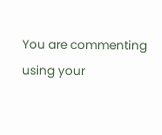You are commenting using your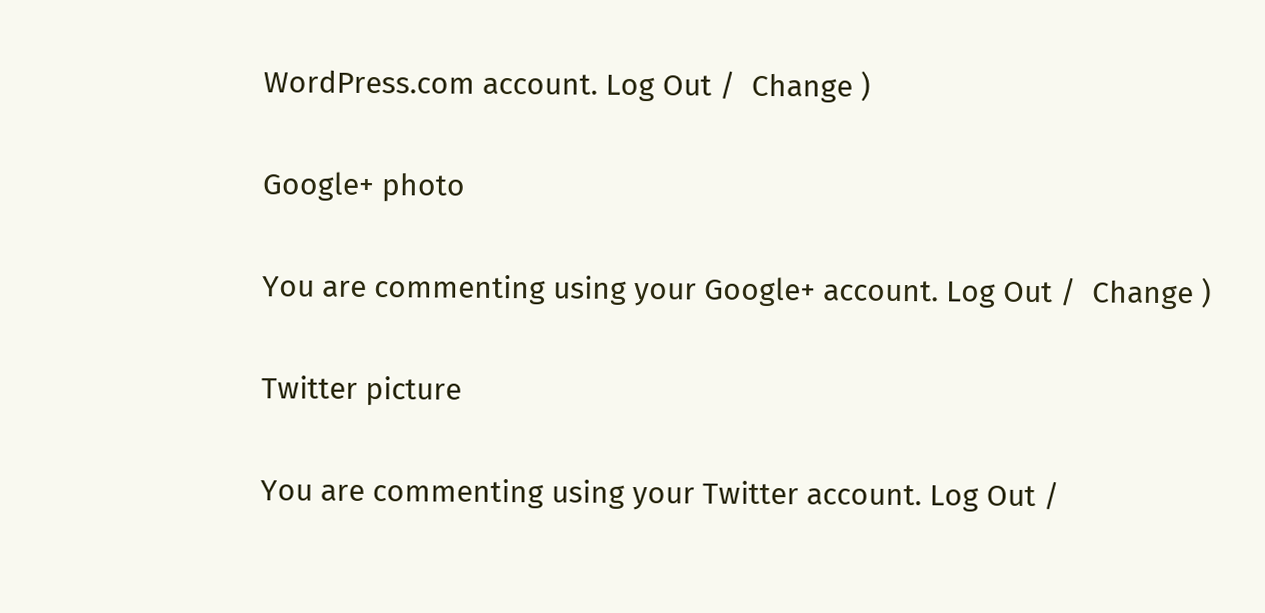WordPress.com account. Log Out /  Change )

Google+ photo

You are commenting using your Google+ account. Log Out /  Change )

Twitter picture

You are commenting using your Twitter account. Log Out /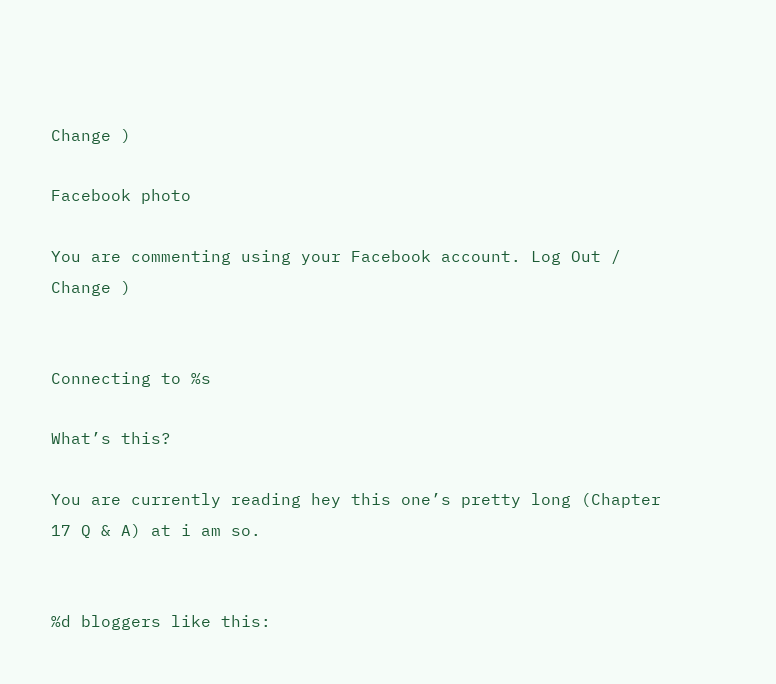Change )

Facebook photo

You are commenting using your Facebook account. Log Out /  Change )


Connecting to %s

What’s this?

You are currently reading hey this one’s pretty long (Chapter 17 Q & A) at i am so.


%d bloggers like this: